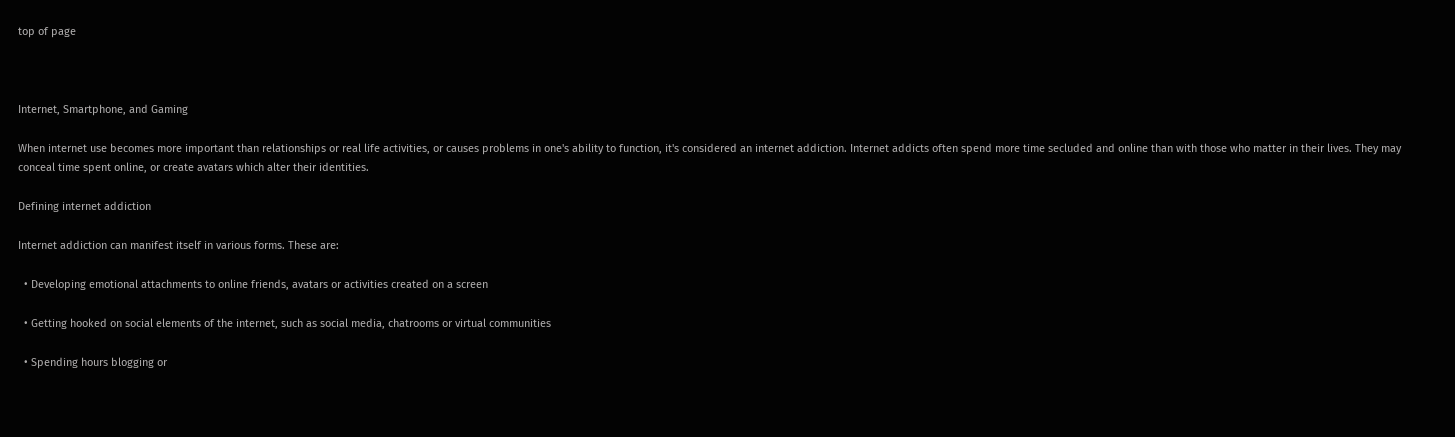top of page



Internet, Smartphone, and Gaming

When internet use becomes more important than relationships or real life activities, or causes problems in one's ability to function, it's considered an internet addiction. Internet addicts often spend more time secluded and online than with those who matter in their lives. They may conceal time spent online, or create avatars which alter their identities.

Defining internet addiction

Internet addiction can manifest itself in various forms. These are:

  • Developing emotional attachments to online friends, avatars or activities created on a screen

  • Getting hooked on social elements of the internet, such as social media, chatrooms or virtual communities

  • Spending hours blogging or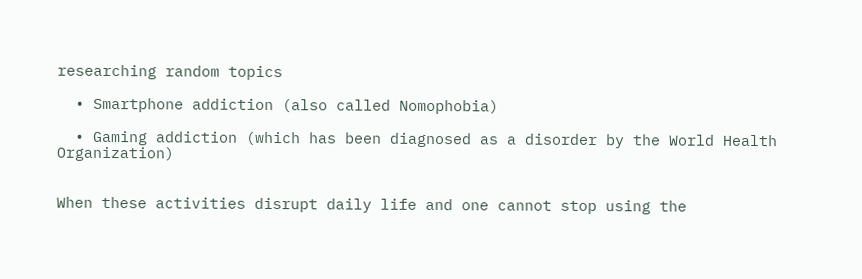researching random topics

  • Smartphone addiction (also called Nomophobia)

  • Gaming addiction (which has been diagnosed as a disorder by the World Health Organization)


When these activities disrupt daily life and one cannot stop using the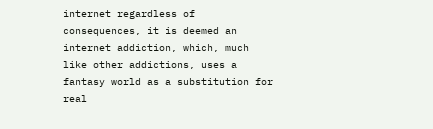internet regardless of consequences, it is deemed an internet addiction, which, much like other addictions, uses a fantasy world as a substitution for real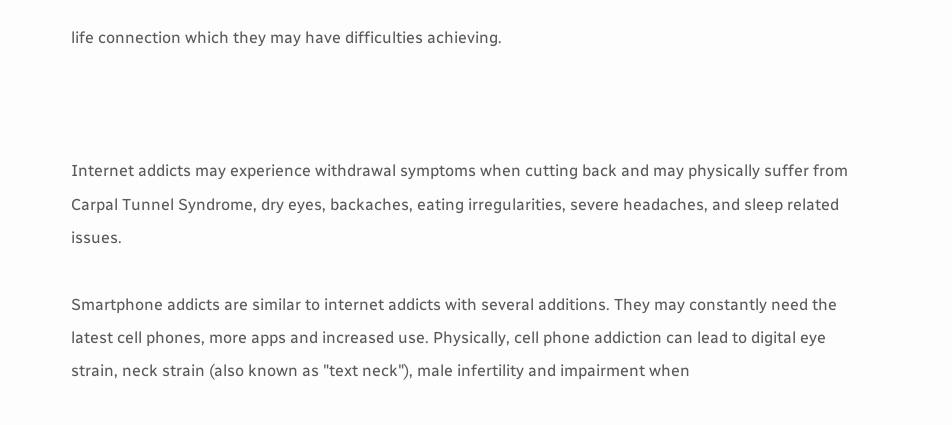life connection which they may have difficulties achieving.



Internet addicts may experience withdrawal symptoms when cutting back and may physically suffer from Carpal Tunnel Syndrome, dry eyes, backaches, eating irregularities, severe headaches, and sleep related issues.

Smartphone addicts are similar to internet addicts with several additions. They may constantly need the latest cell phones, more apps and increased use. Physically, cell phone addiction can lead to digital eye strain, neck strain (also known as "text neck"), male infertility and impairment when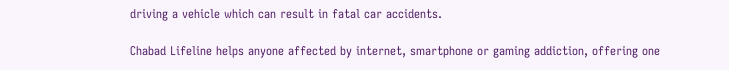driving a vehicle which can result in fatal car accidents.

Chabad Lifeline helps anyone affected by internet, smartphone or gaming addiction, offering one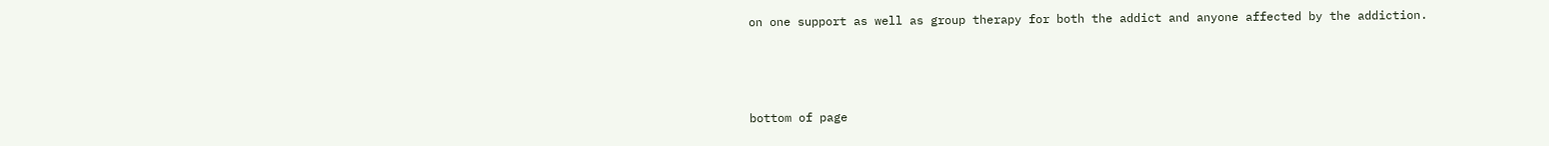on one support as well as group therapy for both the addict and anyone affected by the addiction.



bottom of page